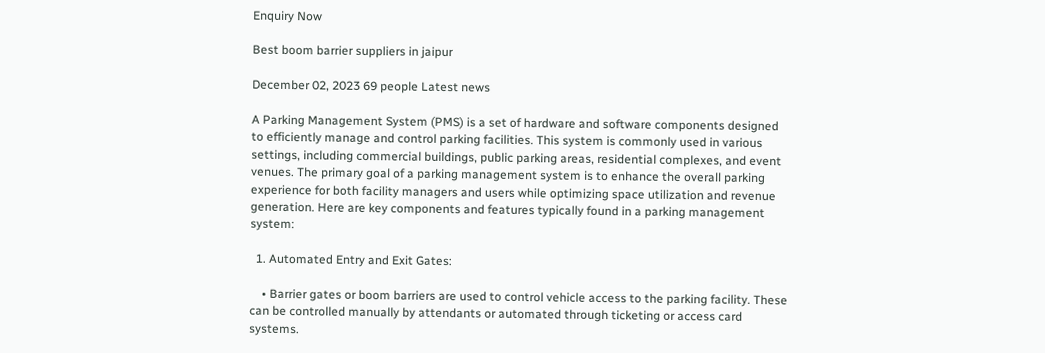Enquiry Now

Best boom barrier suppliers in jaipur

December 02, 2023 69 people Latest news

A Parking Management System (PMS) is a set of hardware and software components designed to efficiently manage and control parking facilities. This system is commonly used in various settings, including commercial buildings, public parking areas, residential complexes, and event venues. The primary goal of a parking management system is to enhance the overall parking experience for both facility managers and users while optimizing space utilization and revenue generation. Here are key components and features typically found in a parking management system:

  1. Automated Entry and Exit Gates:

    • Barrier gates or boom barriers are used to control vehicle access to the parking facility. These can be controlled manually by attendants or automated through ticketing or access card systems.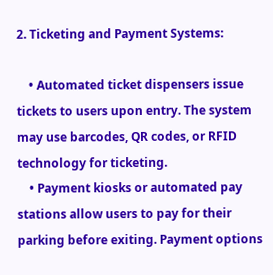2. Ticketing and Payment Systems:

    • Automated ticket dispensers issue tickets to users upon entry. The system may use barcodes, QR codes, or RFID technology for ticketing.
    • Payment kiosks or automated pay stations allow users to pay for their parking before exiting. Payment options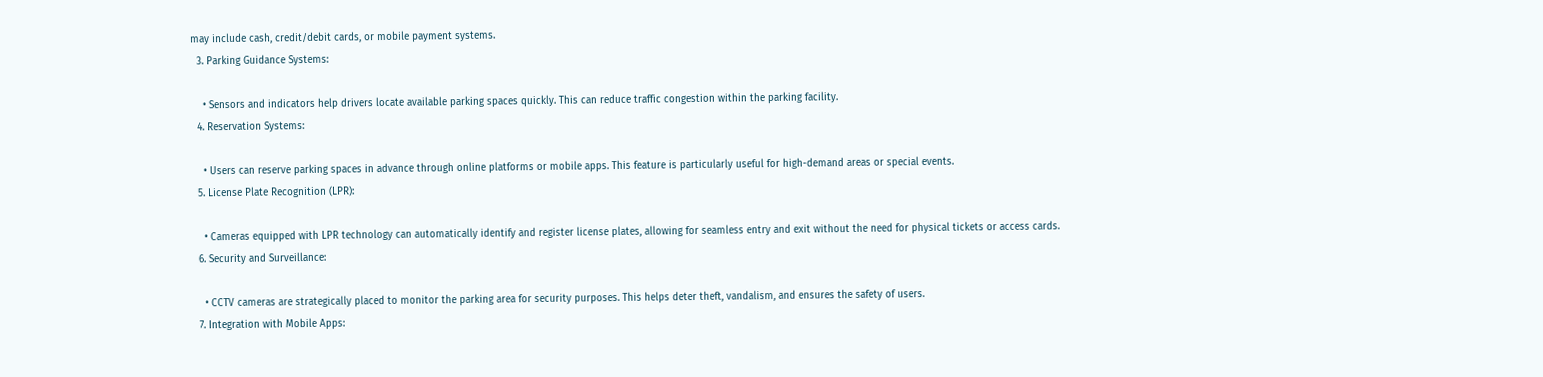may include cash, credit/debit cards, or mobile payment systems.
  3. Parking Guidance Systems:

    • Sensors and indicators help drivers locate available parking spaces quickly. This can reduce traffic congestion within the parking facility.
  4. Reservation Systems:

    • Users can reserve parking spaces in advance through online platforms or mobile apps. This feature is particularly useful for high-demand areas or special events.
  5. License Plate Recognition (LPR):

    • Cameras equipped with LPR technology can automatically identify and register license plates, allowing for seamless entry and exit without the need for physical tickets or access cards.
  6. Security and Surveillance:

    • CCTV cameras are strategically placed to monitor the parking area for security purposes. This helps deter theft, vandalism, and ensures the safety of users.
  7. Integration with Mobile Apps: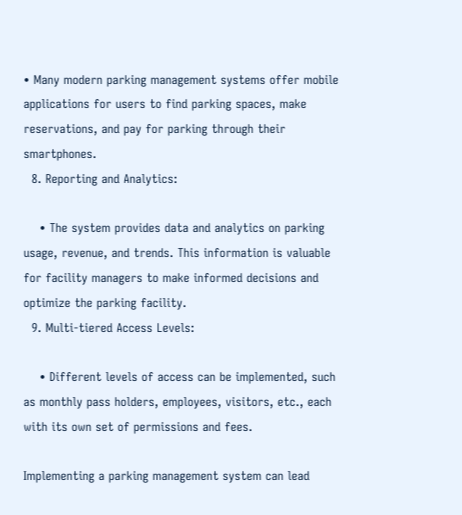• Many modern parking management systems offer mobile applications for users to find parking spaces, make reservations, and pay for parking through their smartphones.
  8. Reporting and Analytics:

    • The system provides data and analytics on parking usage, revenue, and trends. This information is valuable for facility managers to make informed decisions and optimize the parking facility.
  9. Multi-tiered Access Levels:

    • Different levels of access can be implemented, such as monthly pass holders, employees, visitors, etc., each with its own set of permissions and fees.

Implementing a parking management system can lead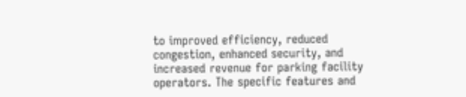to improved efficiency, reduced congestion, enhanced security, and increased revenue for parking facility operators. The specific features and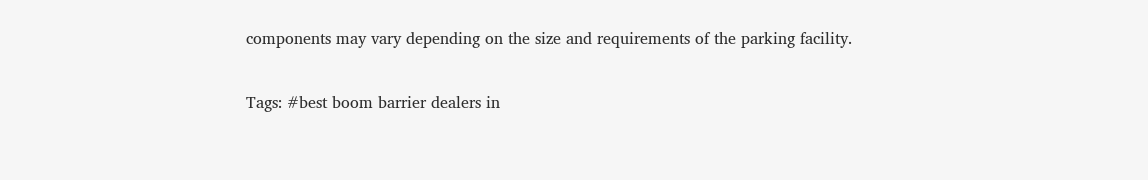components may vary depending on the size and requirements of the parking facility.

Tags: #best boom barrier dealers in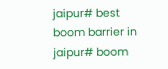jaipur# best boom barrier in jaipur# boom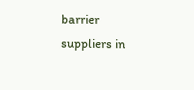barrier suppliers in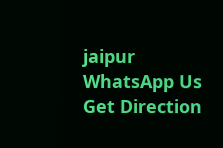jaipur
WhatsApp Us
Get Direction